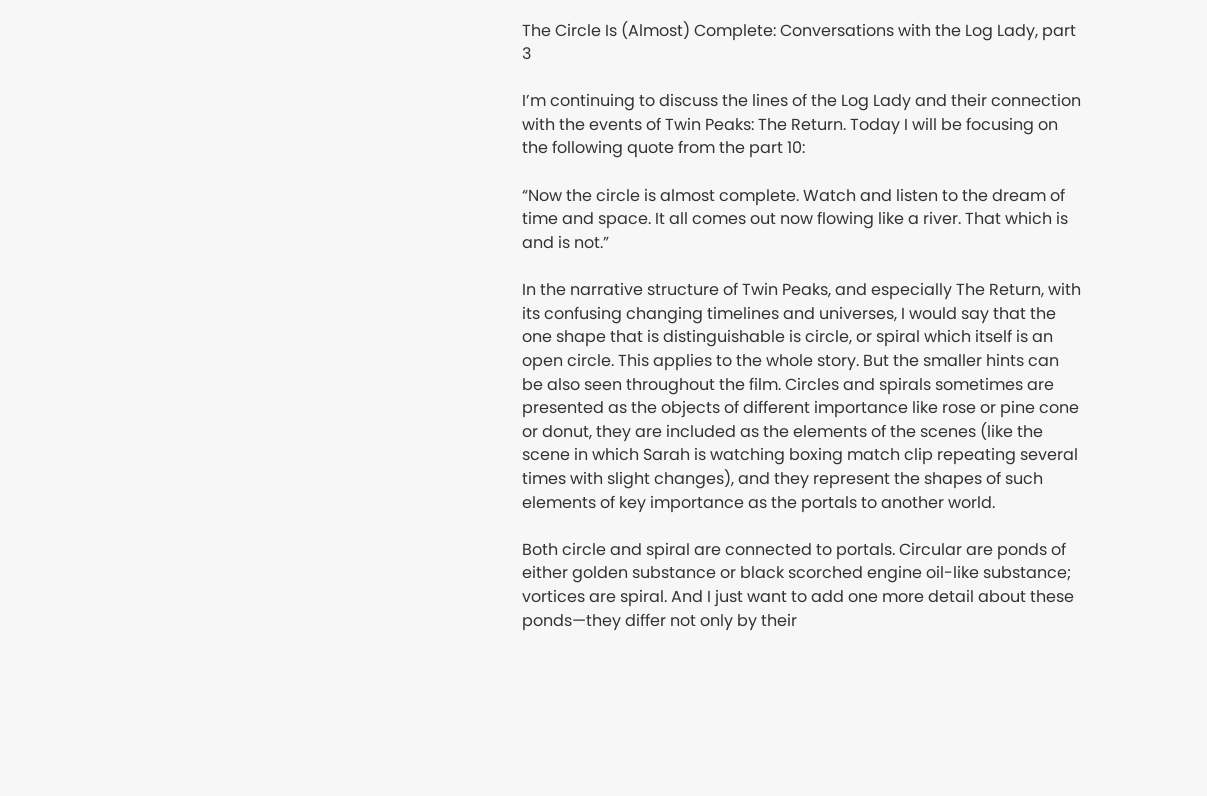The Circle Is (Almost) Complete: Conversations with the Log Lady, part 3

I’m continuing to discuss the lines of the Log Lady and their connection with the events of Twin Peaks: The Return. Today I will be focusing on the following quote from the part 10:

“Now the circle is almost complete. Watch and listen to the dream of time and space. It all comes out now flowing like a river. That which is and is not.”

In the narrative structure of Twin Peaks, and especially The Return, with its confusing changing timelines and universes, I would say that the one shape that is distinguishable is circle, or spiral which itself is an open circle. This applies to the whole story. But the smaller hints can be also seen throughout the film. Circles and spirals sometimes are presented as the objects of different importance like rose or pine cone or donut, they are included as the elements of the scenes (like the scene in which Sarah is watching boxing match clip repeating several times with slight changes), and they represent the shapes of such elements of key importance as the portals to another world.

Both circle and spiral are connected to portals. Circular are ponds of either golden substance or black scorched engine oil-like substance; vortices are spiral. And I just want to add one more detail about these ponds—they differ not only by their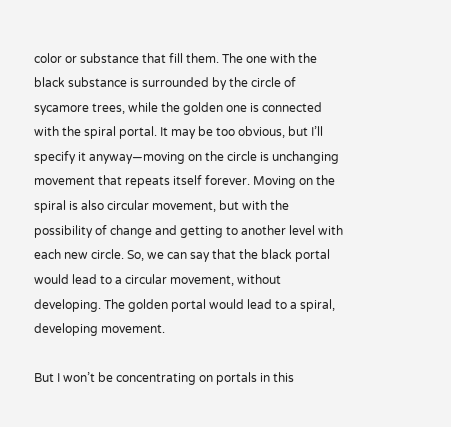color or substance that fill them. The one with the black substance is surrounded by the circle of sycamore trees, while the golden one is connected with the spiral portal. It may be too obvious, but I’ll specify it anyway—moving on the circle is unchanging movement that repeats itself forever. Moving on the spiral is also circular movement, but with the possibility of change and getting to another level with each new circle. So, we can say that the black portal would lead to a circular movement, without developing. The golden portal would lead to a spiral, developing movement.

But I won’t be concentrating on portals in this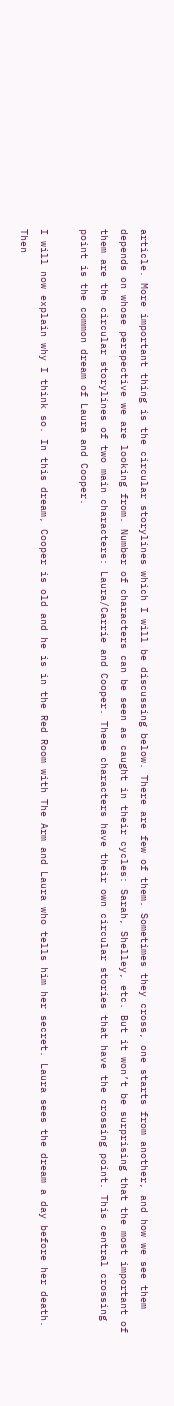article. More important thing is the circular storylines which I will be discussing below. There are few of them. Sometimes they cross, one starts from another, and how we see them depends on whose perspective we are looking from. Number of characters can be seen as caught in their cycles: Sarah, Shelley, etc. But it won’t be surprising that the most important of them are the circular storylines of two main characters: Laura/Carrie and Cooper. These characters have their own circular stories that have the crossing point. This central crossing point is the common dream of Laura and Cooper.

I will now explain why I think so. In this dream, Cooper is old and he is in the Red Room with The Arm and Laura who tells him her secret. Laura sees the dream a day before her death. Then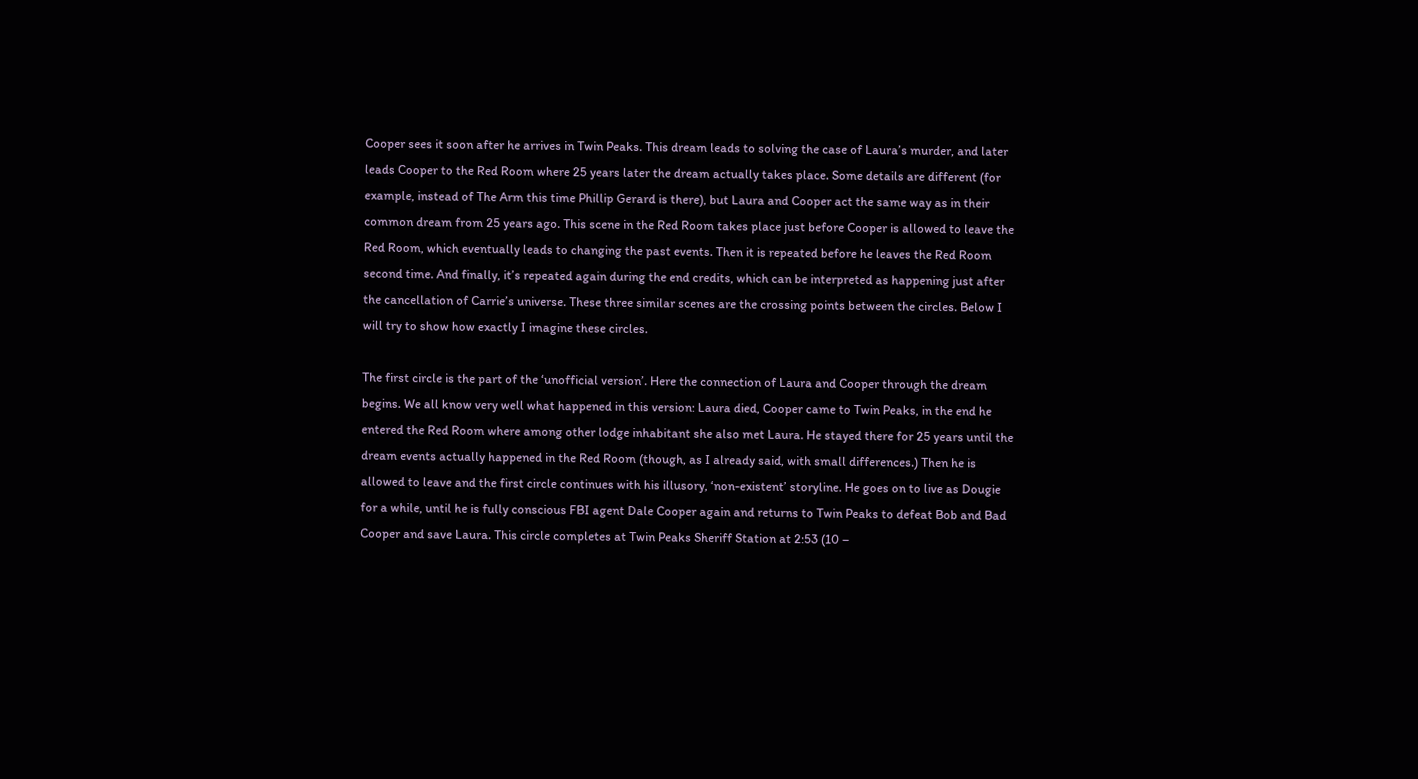Cooper sees it soon after he arrives in Twin Peaks. This dream leads to solving the case of Laura’s murder, and later leads Cooper to the Red Room where 25 years later the dream actually takes place. Some details are different (for example, instead of The Arm this time Phillip Gerard is there), but Laura and Cooper act the same way as in their common dream from 25 years ago. This scene in the Red Room takes place just before Cooper is allowed to leave the Red Room, which eventually leads to changing the past events. Then it is repeated before he leaves the Red Room second time. And finally, it’s repeated again during the end credits, which can be interpreted as happening just after the cancellation of Carrie’s universe. These three similar scenes are the crossing points between the circles. Below I will try to show how exactly I imagine these circles.

The first circle is the part of the ‘unofficial version’. Here the connection of Laura and Cooper through the dream begins. We all know very well what happened in this version: Laura died, Cooper came to Twin Peaks, in the end he entered the Red Room where among other lodge inhabitant she also met Laura. He stayed there for 25 years until the dream events actually happened in the Red Room (though, as I already said, with small differences.) Then he is allowed to leave and the first circle continues with his illusory, ‘non-existent’ storyline. He goes on to live as Dougie for a while, until he is fully conscious FBI agent Dale Cooper again and returns to Twin Peaks to defeat Bob and Bad Cooper and save Laura. This circle completes at Twin Peaks Sheriff Station at 2:53 (10 –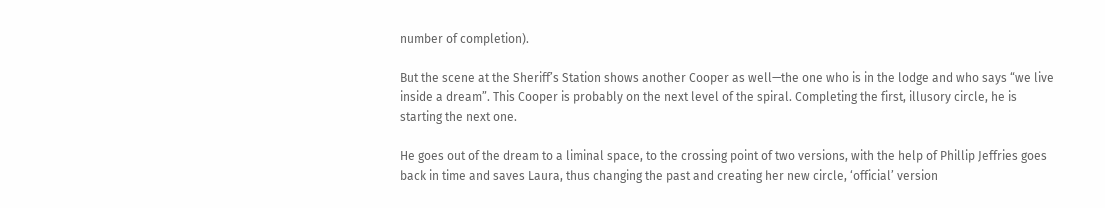number of completion).

But the scene at the Sheriff’s Station shows another Cooper as well—the one who is in the lodge and who says “we live inside a dream”. This Cooper is probably on the next level of the spiral. Completing the first, illusory circle, he is starting the next one.

He goes out of the dream to a liminal space, to the crossing point of two versions, with the help of Phillip Jeffries goes back in time and saves Laura, thus changing the past and creating her new circle, ‘official’ version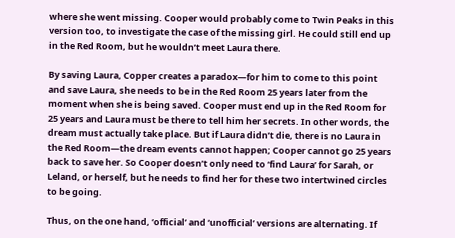where she went missing. Cooper would probably come to Twin Peaks in this version too, to investigate the case of the missing girl. He could still end up in the Red Room, but he wouldn’t meet Laura there.

By saving Laura, Copper creates a paradox—for him to come to this point and save Laura, she needs to be in the Red Room 25 years later from the moment when she is being saved. Cooper must end up in the Red Room for 25 years and Laura must be there to tell him her secrets. In other words, the dream must actually take place. But if Laura didn’t die, there is no Laura in the Red Room—the dream events cannot happen; Cooper cannot go 25 years back to save her. So Cooper doesn’t only need to ‘find Laura’ for Sarah, or Leland, or herself, but he needs to find her for these two intertwined circles to be going.

Thus, on the one hand, ‘official’ and ‘unofficial’ versions are alternating. If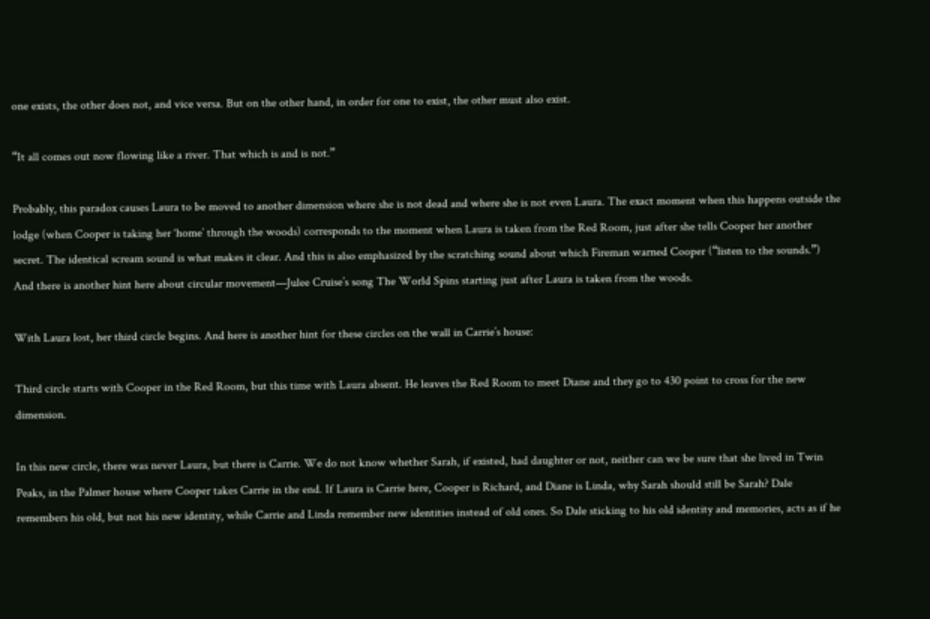one exists, the other does not, and vice versa. But on the other hand, in order for one to exist, the other must also exist.

“It all comes out now flowing like a river. That which is and is not.”

Probably, this paradox causes Laura to be moved to another dimension where she is not dead and where she is not even Laura. The exact moment when this happens outside the lodge (when Cooper is taking her ‘home’ through the woods) corresponds to the moment when Laura is taken from the Red Room, just after she tells Cooper her another secret. The identical scream sound is what makes it clear. And this is also emphasized by the scratching sound about which Fireman warned Cooper (“listen to the sounds.”) And there is another hint here about circular movement—Julee Cruise’s song The World Spins starting just after Laura is taken from the woods.

With Laura lost, her third circle begins. And here is another hint for these circles on the wall in Carrie’s house:

Third circle starts with Cooper in the Red Room, but this time with Laura absent. He leaves the Red Room to meet Diane and they go to 430 point to cross for the new dimension.

In this new circle, there was never Laura, but there is Carrie. We do not know whether Sarah, if existed, had daughter or not, neither can we be sure that she lived in Twin Peaks, in the Palmer house where Cooper takes Carrie in the end. If Laura is Carrie here, Cooper is Richard, and Diane is Linda, why Sarah should still be Sarah? Dale remembers his old, but not his new identity, while Carrie and Linda remember new identities instead of old ones. So Dale sticking to his old identity and memories, acts as if he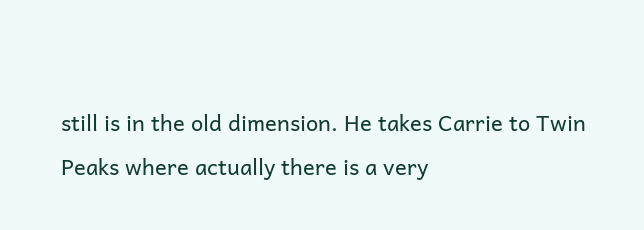still is in the old dimension. He takes Carrie to Twin Peaks where actually there is a very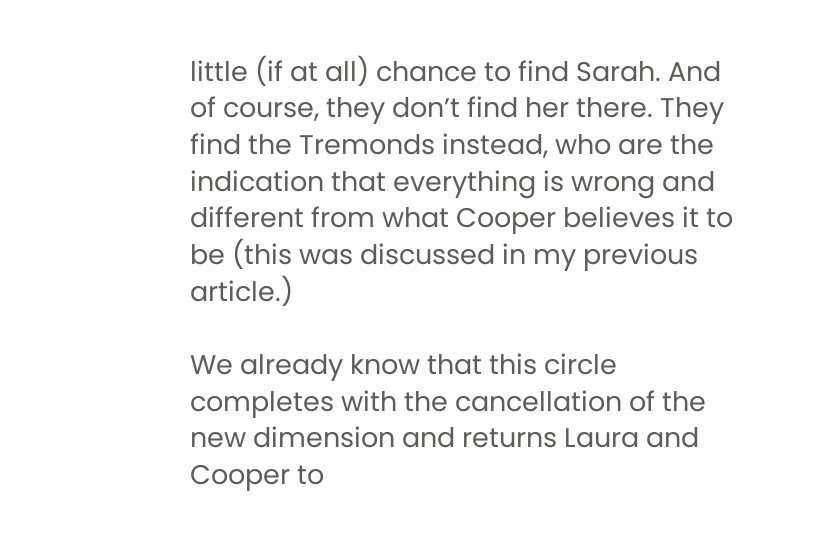little (if at all) chance to find Sarah. And of course, they don’t find her there. They find the Tremonds instead, who are the indication that everything is wrong and different from what Cooper believes it to be (this was discussed in my previous article.)

We already know that this circle completes with the cancellation of the new dimension and returns Laura and Cooper to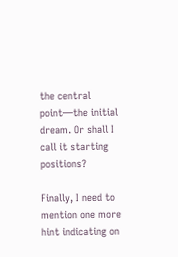the central point—the initial dream. Or shall I call it starting positions?

Finally, I need to mention one more hint indicating on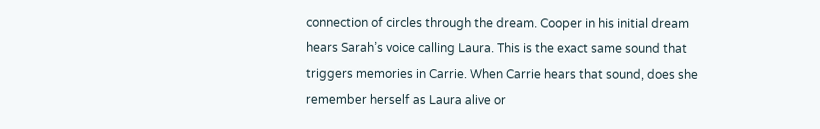connection of circles through the dream. Cooper in his initial dream hears Sarah’s voice calling Laura. This is the exact same sound that triggers memories in Carrie. When Carrie hears that sound, does she remember herself as Laura alive or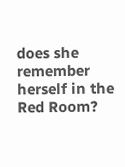does she remember herself in the Red Room?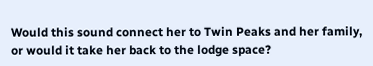Would this sound connect her to Twin Peaks and her family, or would it take her back to the lodge space?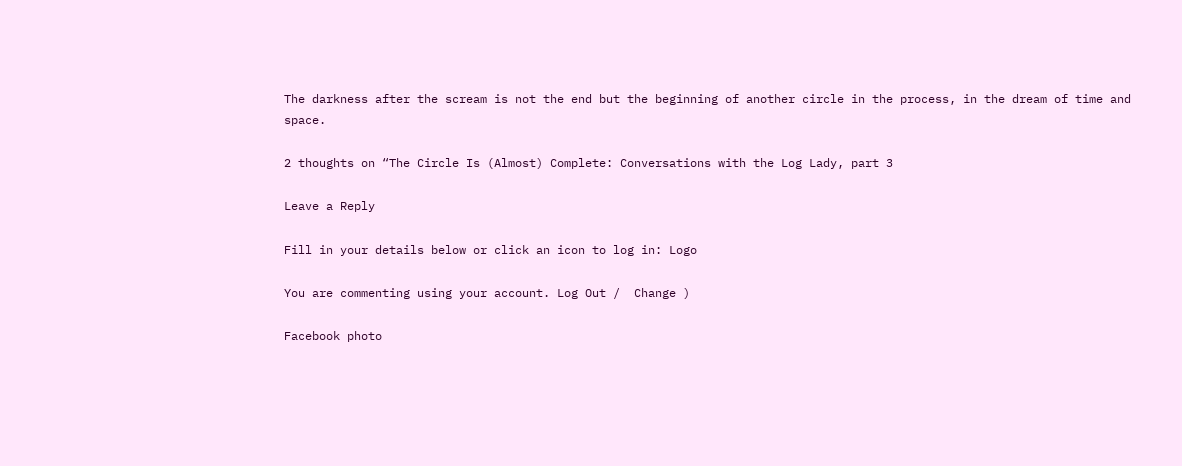The darkness after the scream is not the end but the beginning of another circle in the process, in the dream of time and space.

2 thoughts on “The Circle Is (Almost) Complete: Conversations with the Log Lady, part 3

Leave a Reply

Fill in your details below or click an icon to log in: Logo

You are commenting using your account. Log Out /  Change )

Facebook photo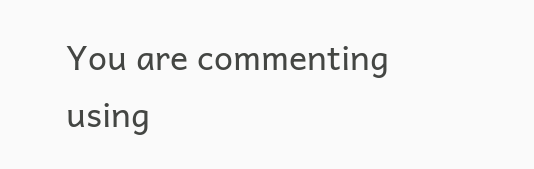You are commenting using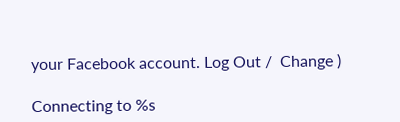your Facebook account. Log Out /  Change )

Connecting to %s